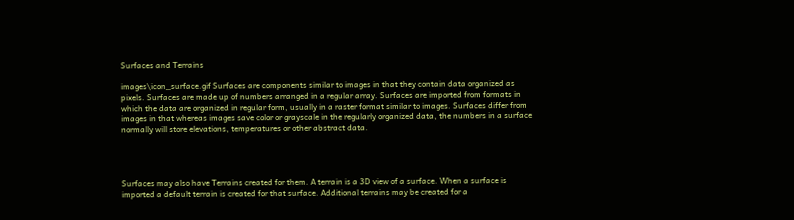Surfaces and Terrains

images\icon_surface.gif Surfaces are components similar to images in that they contain data organized as pixels. Surfaces are made up of numbers arranged in a regular array. Surfaces are imported from formats in which the data are organized in regular form, usually in a raster format similar to images. Surfaces differ from images in that whereas images save color or grayscale in the regularly organized data, the numbers in a surface normally will store elevations, temperatures or other abstract data.




Surfaces may also have Terrains created for them. A terrain is a 3D view of a surface. When a surface is imported a default terrain is created for that surface. Additional terrains may be created for a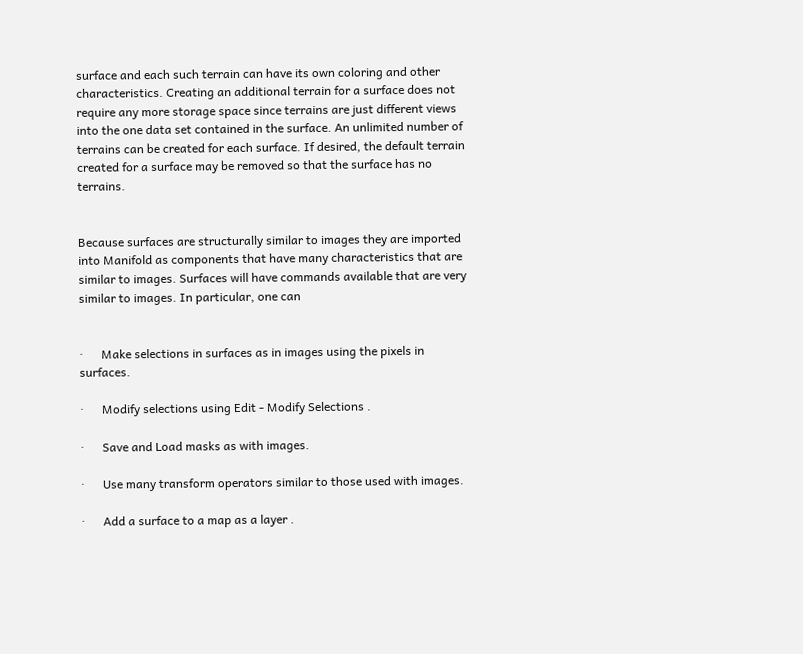surface and each such terrain can have its own coloring and other characteristics. Creating an additional terrain for a surface does not require any more storage space since terrains are just different views into the one data set contained in the surface. An unlimited number of terrains can be created for each surface. If desired, the default terrain created for a surface may be removed so that the surface has no terrains.


Because surfaces are structurally similar to images they are imported into Manifold as components that have many characteristics that are similar to images. Surfaces will have commands available that are very similar to images. In particular, one can


·      Make selections in surfaces as in images using the pixels in surfaces.

·      Modify selections using Edit - Modify Selections .

·      Save and Load masks as with images.

·      Use many transform operators similar to those used with images.

·      Add a surface to a map as a layer .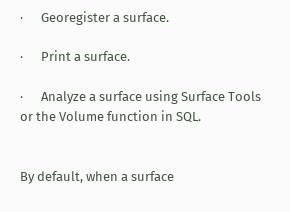·      Georegister a surface.

·      Print a surface.

·      Analyze a surface using Surface Tools or the Volume function in SQL.


By default, when a surface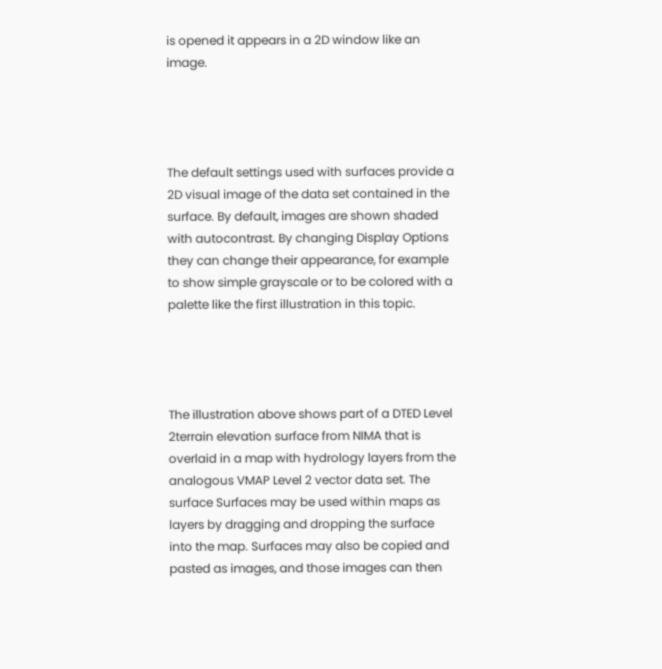is opened it appears in a 2D window like an image.




The default settings used with surfaces provide a 2D visual image of the data set contained in the surface. By default, images are shown shaded with autocontrast. By changing Display Options they can change their appearance, for example to show simple grayscale or to be colored with a palette like the first illustration in this topic.




The illustration above shows part of a DTED Level 2terrain elevation surface from NIMA that is overlaid in a map with hydrology layers from the analogous VMAP Level 2 vector data set. The surface Surfaces may be used within maps as layers by dragging and dropping the surface into the map. Surfaces may also be copied and pasted as images, and those images can then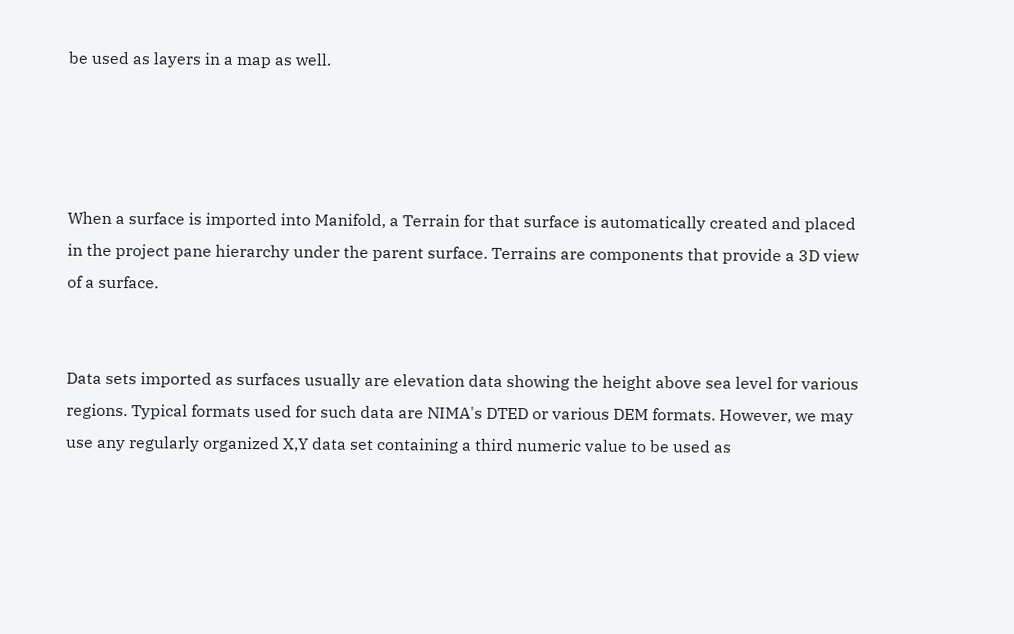be used as layers in a map as well.




When a surface is imported into Manifold, a Terrain for that surface is automatically created and placed in the project pane hierarchy under the parent surface. Terrains are components that provide a 3D view of a surface.


Data sets imported as surfaces usually are elevation data showing the height above sea level for various regions. Typical formats used for such data are NIMA's DTED or various DEM formats. However, we may use any regularly organized X,Y data set containing a third numeric value to be used as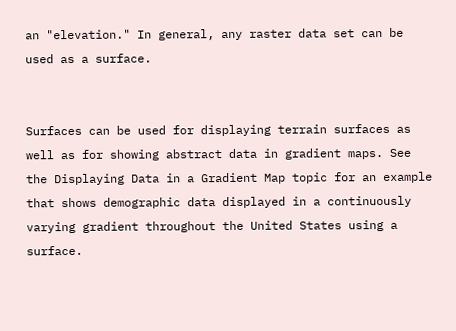an "elevation." In general, any raster data set can be used as a surface.


Surfaces can be used for displaying terrain surfaces as well as for showing abstract data in gradient maps. See the Displaying Data in a Gradient Map topic for an example that shows demographic data displayed in a continuously varying gradient throughout the United States using a surface.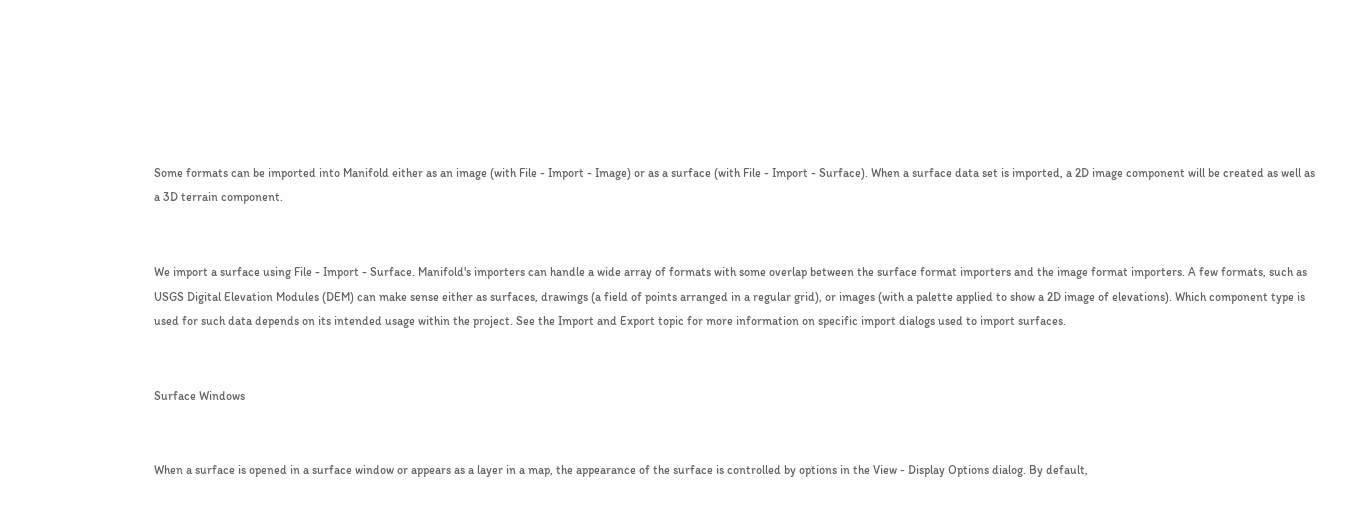Some formats can be imported into Manifold either as an image (with File - Import - Image) or as a surface (with File - Import - Surface). When a surface data set is imported, a 2D image component will be created as well as a 3D terrain component.


We import a surface using File - Import - Surface. Manifold's importers can handle a wide array of formats with some overlap between the surface format importers and the image format importers. A few formats, such as USGS Digital Elevation Modules (DEM) can make sense either as surfaces, drawings (a field of points arranged in a regular grid), or images (with a palette applied to show a 2D image of elevations). Which component type is used for such data depends on its intended usage within the project. See the Import and Export topic for more information on specific import dialogs used to import surfaces.


Surface Windows


When a surface is opened in a surface window or appears as a layer in a map, the appearance of the surface is controlled by options in the View - Display Options dialog. By default,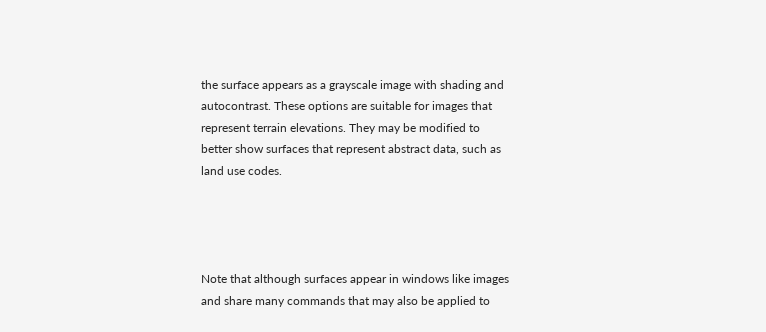the surface appears as a grayscale image with shading and autocontrast. These options are suitable for images that represent terrain elevations. They may be modified to better show surfaces that represent abstract data, such as land use codes.




Note that although surfaces appear in windows like images and share many commands that may also be applied to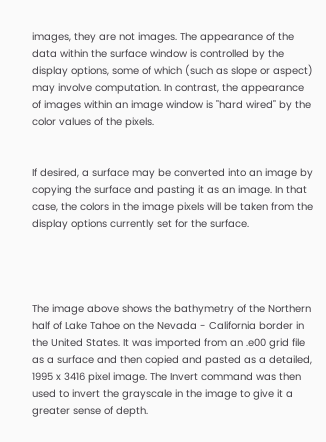images, they are not images. The appearance of the data within the surface window is controlled by the display options, some of which (such as slope or aspect) may involve computation. In contrast, the appearance of images within an image window is "hard wired" by the color values of the pixels.


If desired, a surface may be converted into an image by copying the surface and pasting it as an image. In that case, the colors in the image pixels will be taken from the display options currently set for the surface.




The image above shows the bathymetry of the Northern half of Lake Tahoe on the Nevada - California border in the United States. It was imported from an .e00 grid file as a surface and then copied and pasted as a detailed, 1995 x 3416 pixel image. The Invert command was then used to invert the grayscale in the image to give it a greater sense of depth.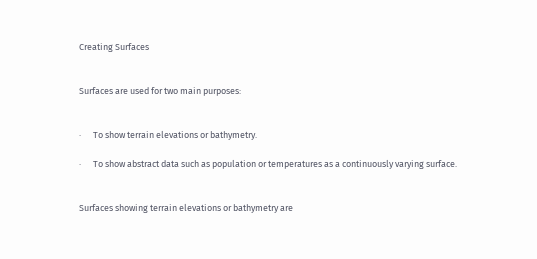Creating Surfaces


Surfaces are used for two main purposes:


·      To show terrain elevations or bathymetry.

·      To show abstract data such as population or temperatures as a continuously varying surface.


Surfaces showing terrain elevations or bathymetry are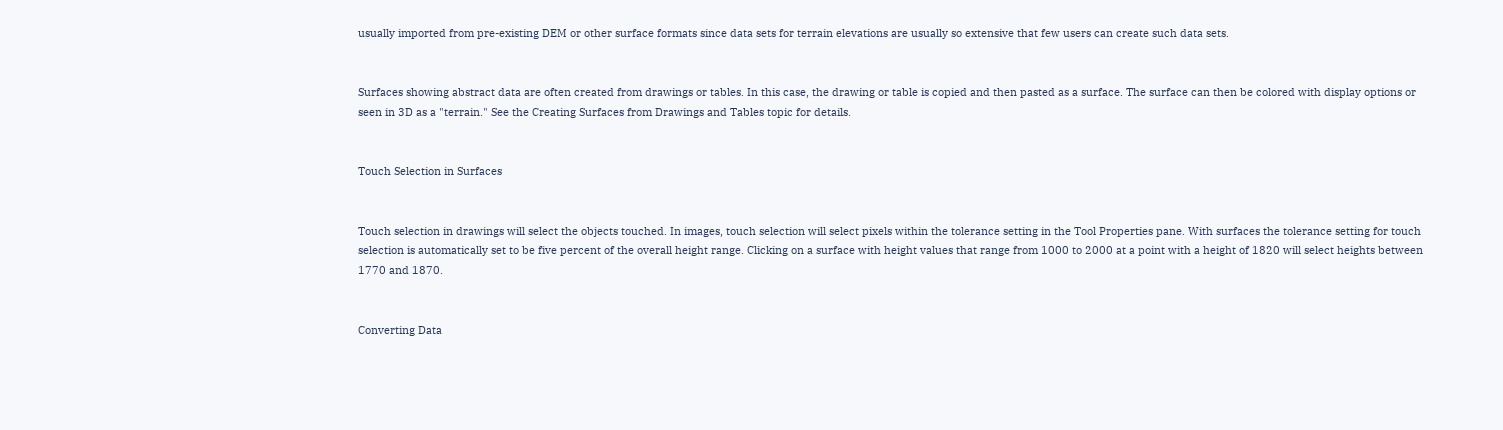usually imported from pre-existing DEM or other surface formats since data sets for terrain elevations are usually so extensive that few users can create such data sets.


Surfaces showing abstract data are often created from drawings or tables. In this case, the drawing or table is copied and then pasted as a surface. The surface can then be colored with display options or seen in 3D as a "terrain." See the Creating Surfaces from Drawings and Tables topic for details.


Touch Selection in Surfaces


Touch selection in drawings will select the objects touched. In images, touch selection will select pixels within the tolerance setting in the Tool Properties pane. With surfaces the tolerance setting for touch selection is automatically set to be five percent of the overall height range. Clicking on a surface with height values that range from 1000 to 2000 at a point with a height of 1820 will select heights between 1770 and 1870.


Converting Data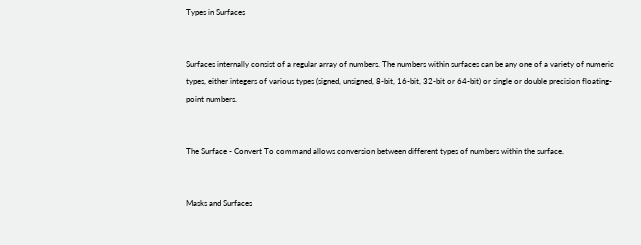Types in Surfaces


Surfaces internally consist of a regular array of numbers. The numbers within surfaces can be any one of a variety of numeric types, either integers of various types (signed, unsigned, 8-bit, 16-bit, 32-bit or 64-bit) or single or double precision floating-point numbers.


The Surface - Convert To command allows conversion between different types of numbers within the surface.


Masks and Surfaces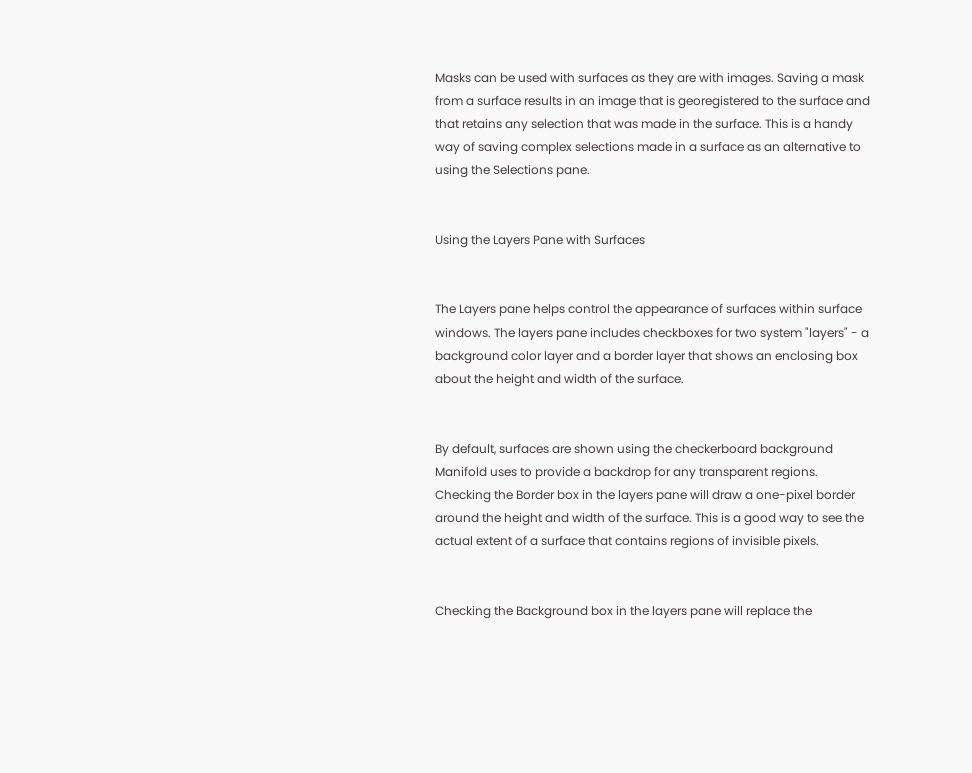Masks can be used with surfaces as they are with images. Saving a mask from a surface results in an image that is georegistered to the surface and that retains any selection that was made in the surface. This is a handy way of saving complex selections made in a surface as an alternative to using the Selections pane.


Using the Layers Pane with Surfaces


The Layers pane helps control the appearance of surfaces within surface windows. The layers pane includes checkboxes for two system "layers" - a background color layer and a border layer that shows an enclosing box about the height and width of the surface.


By default, surfaces are shown using the checkerboard background Manifold uses to provide a backdrop for any transparent regions. Checking the Border box in the layers pane will draw a one-pixel border around the height and width of the surface. This is a good way to see the actual extent of a surface that contains regions of invisible pixels.


Checking the Background box in the layers pane will replace the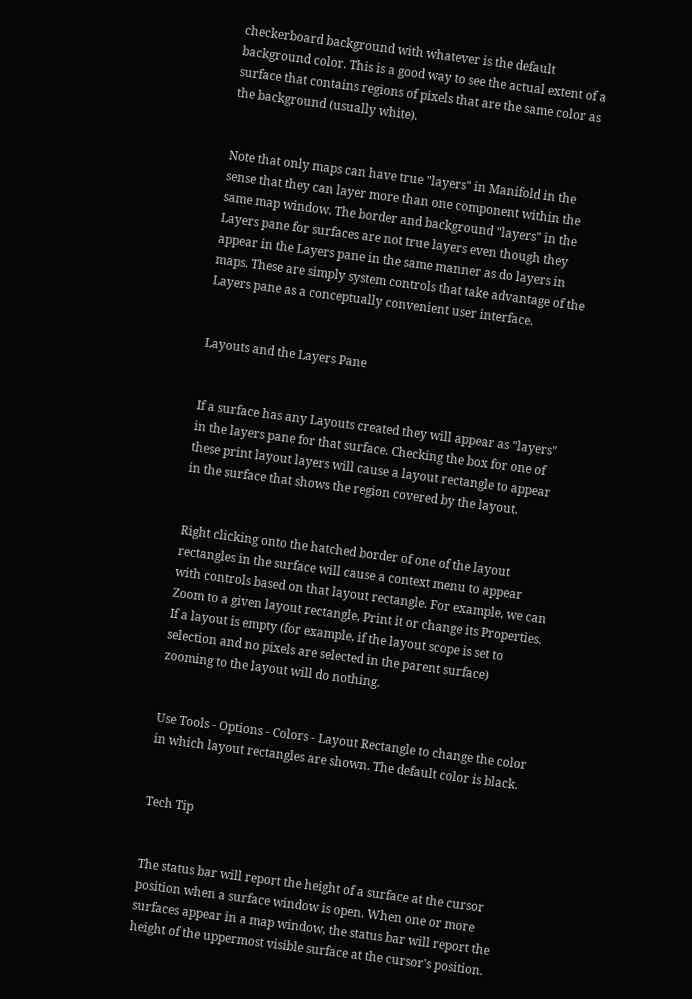checkerboard background with whatever is the default background color. This is a good way to see the actual extent of a surface that contains regions of pixels that are the same color as the background (usually white).


Note that only maps can have true "layers" in Manifold in the sense that they can layer more than one component within the same map window. The border and background "layers" in the Layers pane for surfaces are not true layers even though they appear in the Layers pane in the same manner as do layers in maps. These are simply system controls that take advantage of the Layers pane as a conceptually convenient user interface.


Layouts and the Layers Pane


If a surface has any Layouts created they will appear as "layers" in the layers pane for that surface. Checking the box for one of these print layout layers will cause a layout rectangle to appear in the surface that shows the region covered by the layout.


Right clicking onto the hatched border of one of the layout rectangles in the surface will cause a context menu to appear with controls based on that layout rectangle. For example, we can Zoom to a given layout rectangle, Print it or change its Properties. If a layout is empty (for example, if the layout scope is set to selection and no pixels are selected in the parent surface) zooming to the layout will do nothing.


Use Tools - Options - Colors - Layout Rectangle to change the color in which layout rectangles are shown. The default color is black.


Tech Tip


The status bar will report the height of a surface at the cursor position when a surface window is open. When one or more surfaces appear in a map window, the status bar will report the height of the uppermost visible surface at the cursor's position.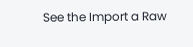See the Import a Raw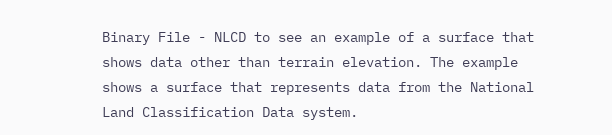Binary File - NLCD to see an example of a surface that shows data other than terrain elevation. The example shows a surface that represents data from the National Land Classification Data system.